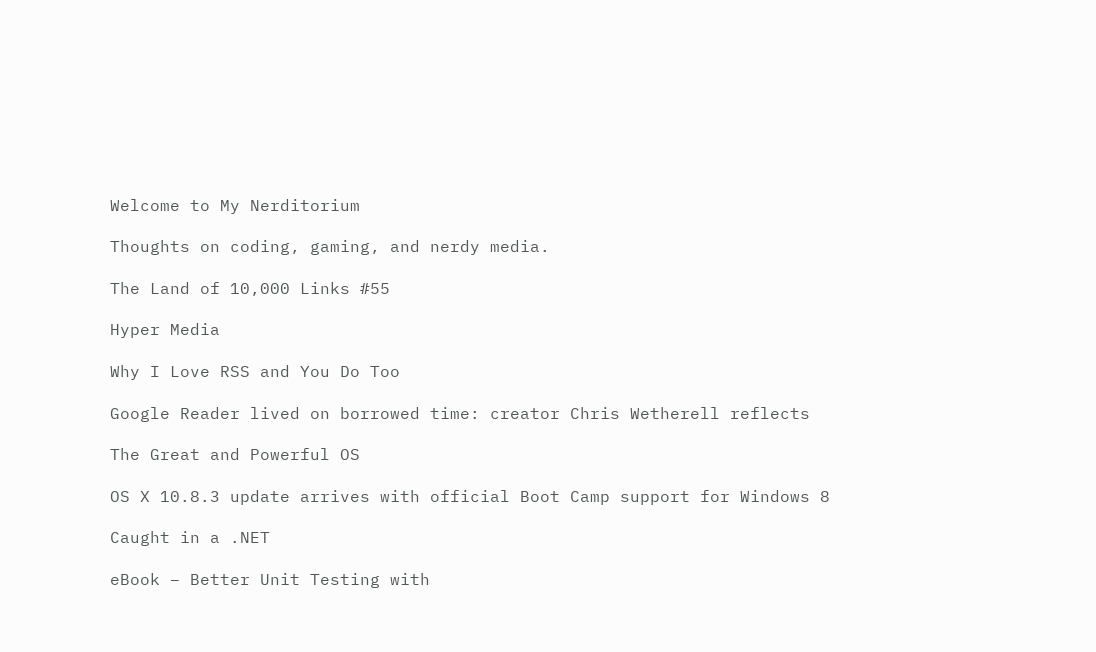Welcome to My Nerditorium

Thoughts on coding, gaming, and nerdy media.

The Land of 10,000 Links #55

Hyper Media

Why I Love RSS and You Do Too

Google Reader lived on borrowed time: creator Chris Wetherell reflects

The Great and Powerful OS

OS X 10.8.3 update arrives with official Boot Camp support for Windows 8

Caught in a .NET

eBook – Better Unit Testing with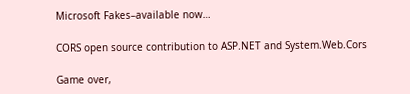Microsoft Fakes–available now…

CORS open source contribution to ASP.NET and System.Web.Cors

Game over,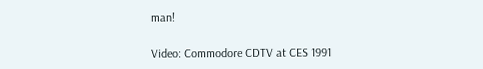man!

Video: Commodore CDTV at CES 1991